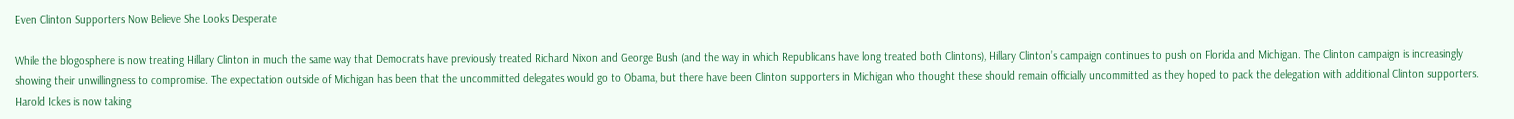Even Clinton Supporters Now Believe She Looks Desperate

While the blogosphere is now treating Hillary Clinton in much the same way that Democrats have previously treated Richard Nixon and George Bush (and the way in which Republicans have long treated both Clintons), Hillary Clinton’s campaign continues to push on Florida and Michigan. The Clinton campaign is increasingly showing their unwillingness to compromise. The expectation outside of Michigan has been that the uncommitted delegates would go to Obama, but there have been Clinton supporters in Michigan who thought these should remain officially uncommitted as they hoped to pack the delegation with additional Clinton supporters. Harold Ickes is now taking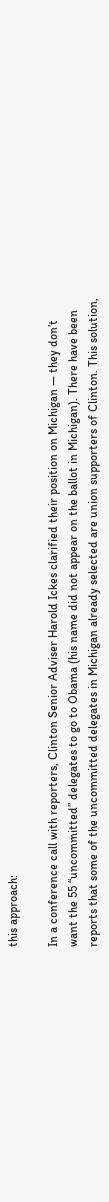this approach:

In a conference call with reporters, Clinton Senior Adviser Harold Ickes clarified their position on Michigan — they don’t want the 55 “uncommitted” delegates to go to Obama (his name did not appear on the ballot in Michigan). There have been reports that some of the uncommitted delegates in Michigan already selected are union supporters of Clinton. This solution,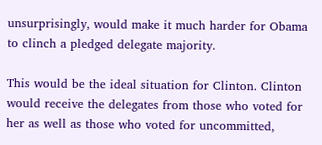unsurprisingly, would make it much harder for Obama to clinch a pledged delegate majority.

This would be the ideal situation for Clinton. Clinton would receive the delegates from those who voted for her as well as those who voted for uncommitted,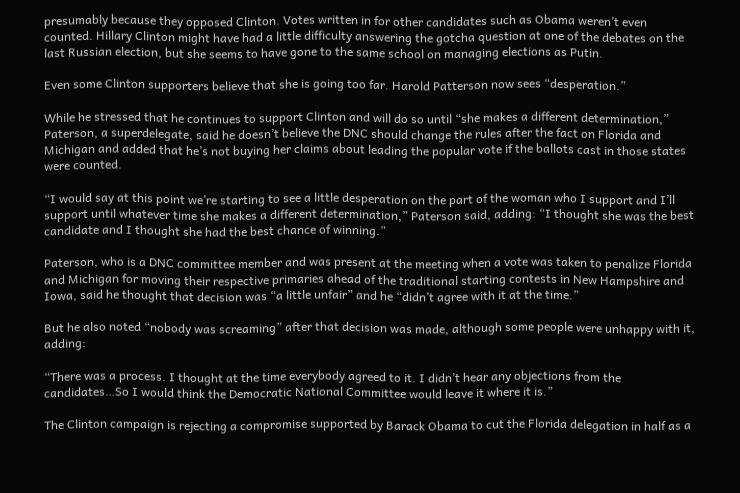presumably because they opposed Clinton. Votes written in for other candidates such as Obama weren’t even counted. Hillary Clinton might have had a little difficulty answering the gotcha question at one of the debates on the last Russian election, but she seems to have gone to the same school on managing elections as Putin.

Even some Clinton supporters believe that she is going too far. Harold Patterson now sees “desperation.”

While he stressed that he continues to support Clinton and will do so until “she makes a different determination,” Paterson, a superdelegate, said he doesn’t believe the DNC should change the rules after the fact on Florida and Michigan and added that he’s not buying her claims about leading the popular vote if the ballots cast in those states were counted.

“I would say at this point we’re starting to see a little desperation on the part of the woman who I support and I’ll support until whatever time she makes a different determination,” Paterson said, adding: “I thought she was the best candidate and I thought she had the best chance of winning.”

Paterson, who is a DNC committee member and was present at the meeting when a vote was taken to penalize Florida and Michigan for moving their respective primaries ahead of the traditional starting contests in New Hampshire and Iowa, said he thought that decision was “a little unfair” and he “didn’t agree with it at the time.”

But he also noted “nobody was screaming” after that decision was made, although some people were unhappy with it, adding:

“There was a process. I thought at the time everybody agreed to it. I didn’t hear any objections from the candidates…So I would think the Democratic National Committee would leave it where it is.”

The Clinton campaign is rejecting a compromise supported by Barack Obama to cut the Florida delegation in half as a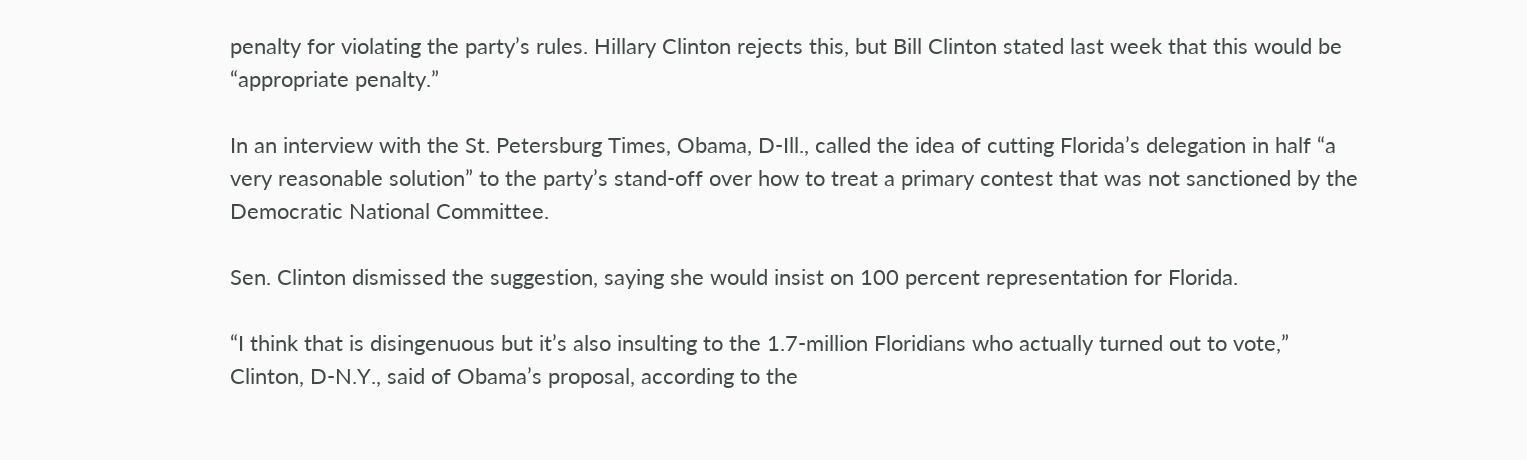penalty for violating the party’s rules. Hillary Clinton rejects this, but Bill Clinton stated last week that this would be “appropriate penalty.”

In an interview with the St. Petersburg Times, Obama, D-Ill., called the idea of cutting Florida’s delegation in half “a very reasonable solution” to the party’s stand-off over how to treat a primary contest that was not sanctioned by the Democratic National Committee.

Sen. Clinton dismissed the suggestion, saying she would insist on 100 percent representation for Florida.

“I think that is disingenuous but it’s also insulting to the 1.7-million Floridians who actually turned out to vote,” Clinton, D-N.Y., said of Obama’s proposal, according to the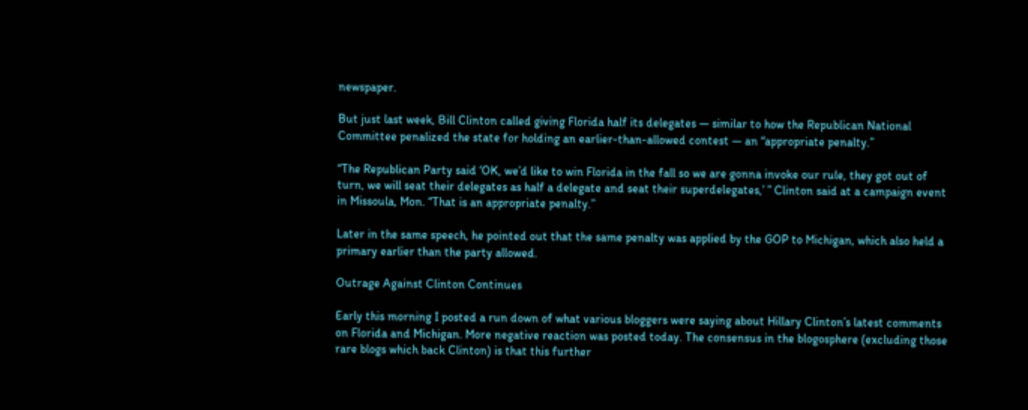newspaper.

But just last week, Bill Clinton called giving Florida half its delegates — similar to how the Republican National Committee penalized the state for holding an earlier-than-allowed contest — an “appropriate penalty.”

“The Republican Party said ‘OK, we’d like to win Florida in the fall so we are gonna invoke our rule, they got out of turn, we will seat their delegates as half a delegate and seat their superdelegates,’ ” Clinton said at a campaign event in Missoula, Mon. “That is an appropriate penalty.”

Later in the same speech, he pointed out that the same penalty was applied by the GOP to Michigan, which also held a primary earlier than the party allowed.

Outrage Against Clinton Continues

Early this morning I posted a run down of what various bloggers were saying about Hillary Clinton’s latest comments on Florida and Michigan. More negative reaction was posted today. The consensus in the blogosphere (excluding those rare blogs which back Clinton) is that this further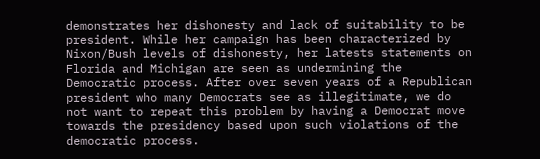demonstrates her dishonesty and lack of suitability to be president. While her campaign has been characterized by Nixon/Bush levels of dishonesty, her latests statements on Florida and Michigan are seen as undermining the Democratic process. After over seven years of a Republican president who many Democrats see as illegitimate, we do not want to repeat this problem by having a Democrat move towards the presidency based upon such violations of the democratic process.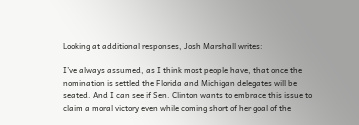Looking at additional responses, Josh Marshall writes:

I’ve always assumed, as I think most people have, that once the nomination is settled the Florida and Michigan delegates will be seated. And I can see if Sen. Clinton wants to embrace this issue to claim a moral victory even while coming short of her goal of the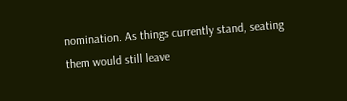nomination. As things currently stand, seating them would still leave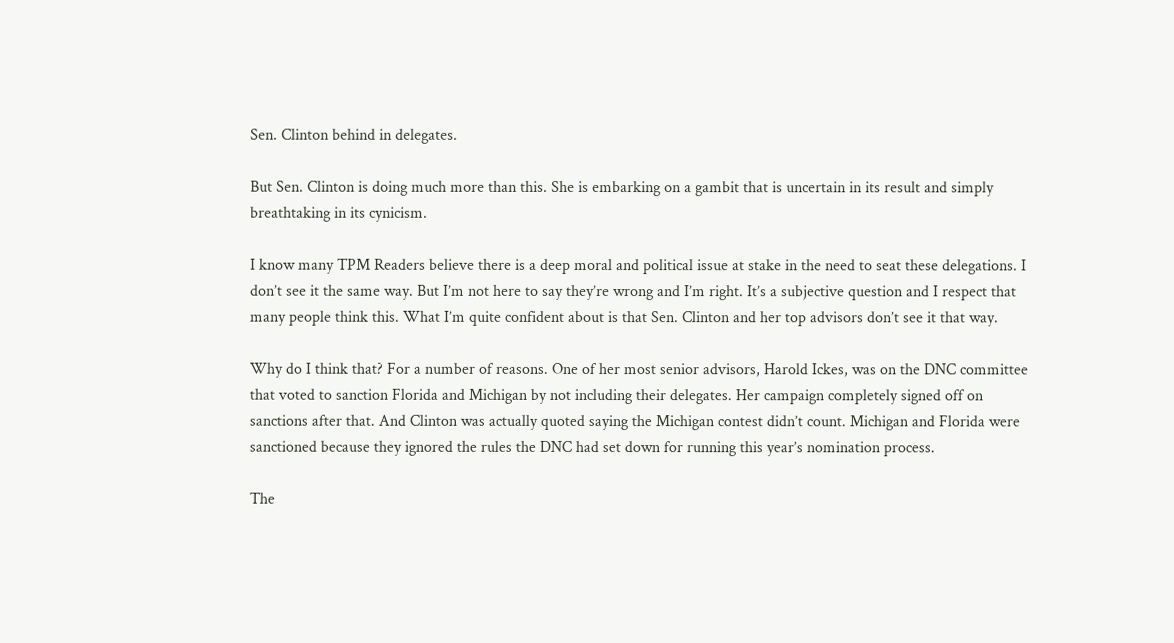Sen. Clinton behind in delegates.

But Sen. Clinton is doing much more than this. She is embarking on a gambit that is uncertain in its result and simply breathtaking in its cynicism.

I know many TPM Readers believe there is a deep moral and political issue at stake in the need to seat these delegations. I don’t see it the same way. But I’m not here to say they’re wrong and I’m right. It’s a subjective question and I respect that many people think this. What I’m quite confident about is that Sen. Clinton and her top advisors don’t see it that way.

Why do I think that? For a number of reasons. One of her most senior advisors, Harold Ickes, was on the DNC committee that voted to sanction Florida and Michigan by not including their delegates. Her campaign completely signed off on sanctions after that. And Clinton was actually quoted saying the Michigan contest didn’t count. Michigan and Florida were sanctioned because they ignored the rules the DNC had set down for running this year’s nomination process.

The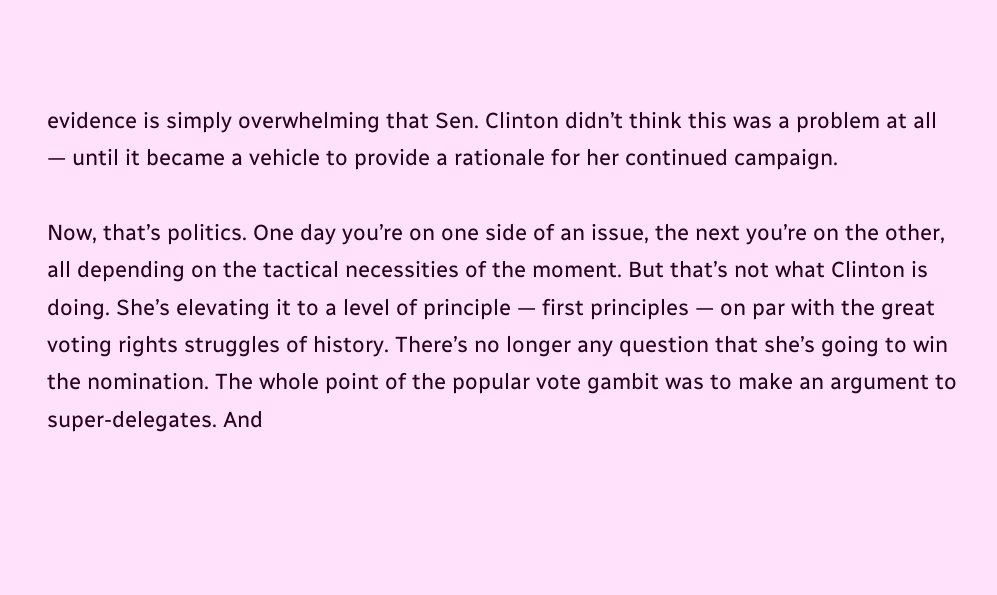evidence is simply overwhelming that Sen. Clinton didn’t think this was a problem at all — until it became a vehicle to provide a rationale for her continued campaign.

Now, that’s politics. One day you’re on one side of an issue, the next you’re on the other, all depending on the tactical necessities of the moment. But that’s not what Clinton is doing. She’s elevating it to a level of principle — first principles — on par with the great voting rights struggles of history. There’s no longer any question that she’s going to win the nomination. The whole point of the popular vote gambit was to make an argument to super-delegates. And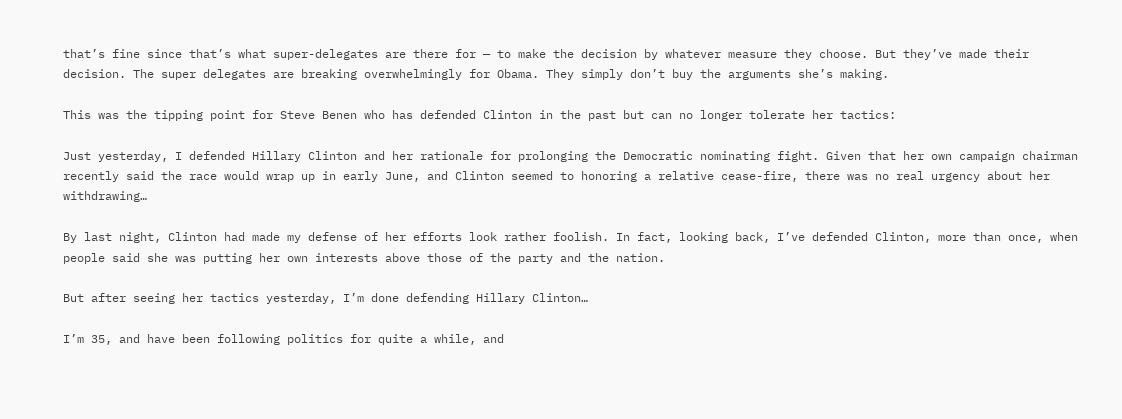that’s fine since that’s what super-delegates are there for — to make the decision by whatever measure they choose. But they’ve made their decision. The super delegates are breaking overwhelmingly for Obama. They simply don’t buy the arguments she’s making.

This was the tipping point for Steve Benen who has defended Clinton in the past but can no longer tolerate her tactics:

Just yesterday, I defended Hillary Clinton and her rationale for prolonging the Democratic nominating fight. Given that her own campaign chairman recently said the race would wrap up in early June, and Clinton seemed to honoring a relative cease-fire, there was no real urgency about her withdrawing…

By last night, Clinton had made my defense of her efforts look rather foolish. In fact, looking back, I’ve defended Clinton, more than once, when people said she was putting her own interests above those of the party and the nation.

But after seeing her tactics yesterday, I’m done defending Hillary Clinton…

I’m 35, and have been following politics for quite a while, and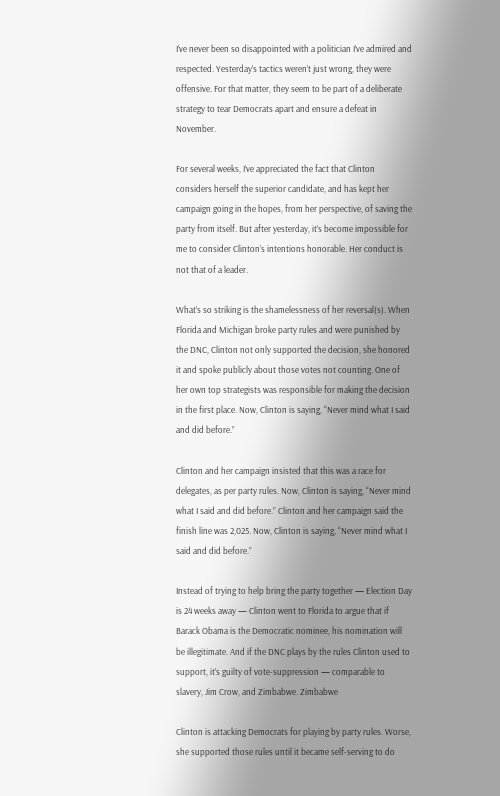I’ve never been so disappointed with a politician I’ve admired and respected. Yesterday’s tactics weren’t just wrong, they were offensive. For that matter, they seem to be part of a deliberate strategy to tear Democrats apart and ensure a defeat in November.

For several weeks, I’ve appreciated the fact that Clinton considers herself the superior candidate, and has kept her campaign going in the hopes, from her perspective, of saving the party from itself. But after yesterday, it’s become impossible for me to consider Clinton’s intentions honorable. Her conduct is not that of a leader.

What’s so striking is the shamelessness of her reversal(s). When Florida and Michigan broke party rules and were punished by the DNC, Clinton not only supported the decision, she honored it and spoke publicly about those votes not counting. One of her own top strategists was responsible for making the decision in the first place. Now, Clinton is saying, “Never mind what I said and did before.”

Clinton and her campaign insisted that this was a race for delegates, as per party rules. Now, Clinton is saying, “Never mind what I said and did before.” Clinton and her campaign said the finish line was 2,025. Now, Clinton is saying, “Never mind what I said and did before.”

Instead of trying to help bring the party together — Election Day is 24 weeks away — Clinton went to Florida to argue that if Barack Obama is the Democratic nominee, his nomination will be illegitimate. And if the DNC plays by the rules Clinton used to support, it’s guilty of vote-suppression — comparable to slavery, Jim Crow, and Zimbabwe. Zimbabwe

Clinton is attacking Democrats for playing by party rules. Worse, she supported those rules until it became self-serving to do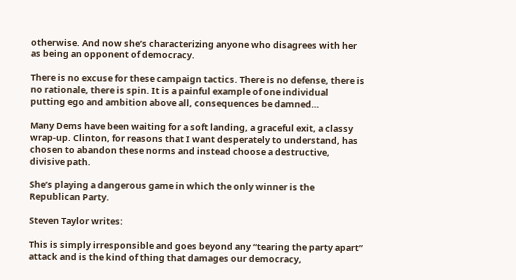otherwise. And now she’s characterizing anyone who disagrees with her as being an opponent of democracy.

There is no excuse for these campaign tactics. There is no defense, there is no rationale, there is spin. It is a painful example of one individual putting ego and ambition above all, consequences be damned…

Many Dems have been waiting for a soft landing, a graceful exit, a classy wrap-up. Clinton, for reasons that I want desperately to understand, has chosen to abandon these norms and instead choose a destructive, divisive path.

She’s playing a dangerous game in which the only winner is the Republican Party.

Steven Taylor writes:

This is simply irresponsible and goes beyond any “tearing the party apart” attack and is the kind of thing that damages our democracy,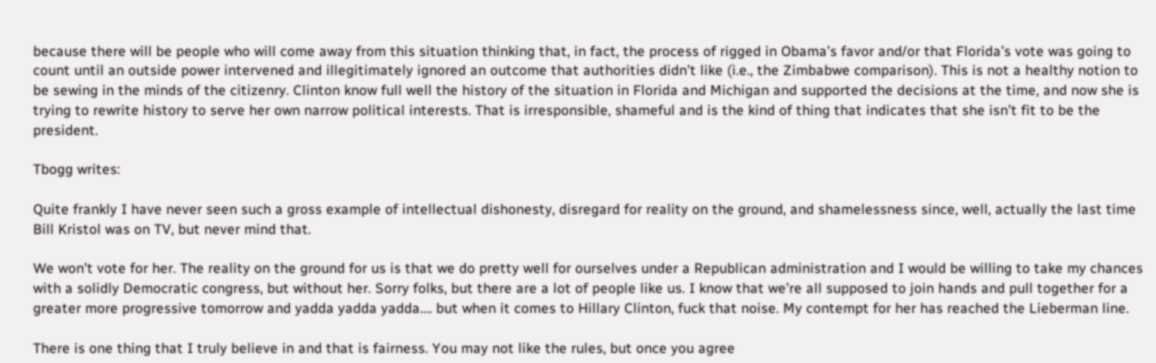because there will be people who will come away from this situation thinking that, in fact, the process of rigged in Obama’s favor and/or that Florida’s vote was going to count until an outside power intervened and illegitimately ignored an outcome that authorities didn’t like (i.e., the Zimbabwe comparison). This is not a healthy notion to be sewing in the minds of the citizenry. Clinton know full well the history of the situation in Florida and Michigan and supported the decisions at the time, and now she is trying to rewrite history to serve her own narrow political interests. That is irresponsible, shameful and is the kind of thing that indicates that she isn’t fit to be the president.

Tbogg writes:

Quite frankly I have never seen such a gross example of intellectual dishonesty, disregard for reality on the ground, and shamelessness since, well, actually the last time Bill Kristol was on TV, but never mind that.

We won’t vote for her. The reality on the ground for us is that we do pretty well for ourselves under a Republican administration and I would be willing to take my chances with a solidly Democratic congress, but without her. Sorry folks, but there are a lot of people like us. I know that we’re all supposed to join hands and pull together for a greater more progressive tomorrow and yadda yadda yadda…. but when it comes to Hillary Clinton, fuck that noise. My contempt for her has reached the Lieberman line.

There is one thing that I truly believe in and that is fairness. You may not like the rules, but once you agree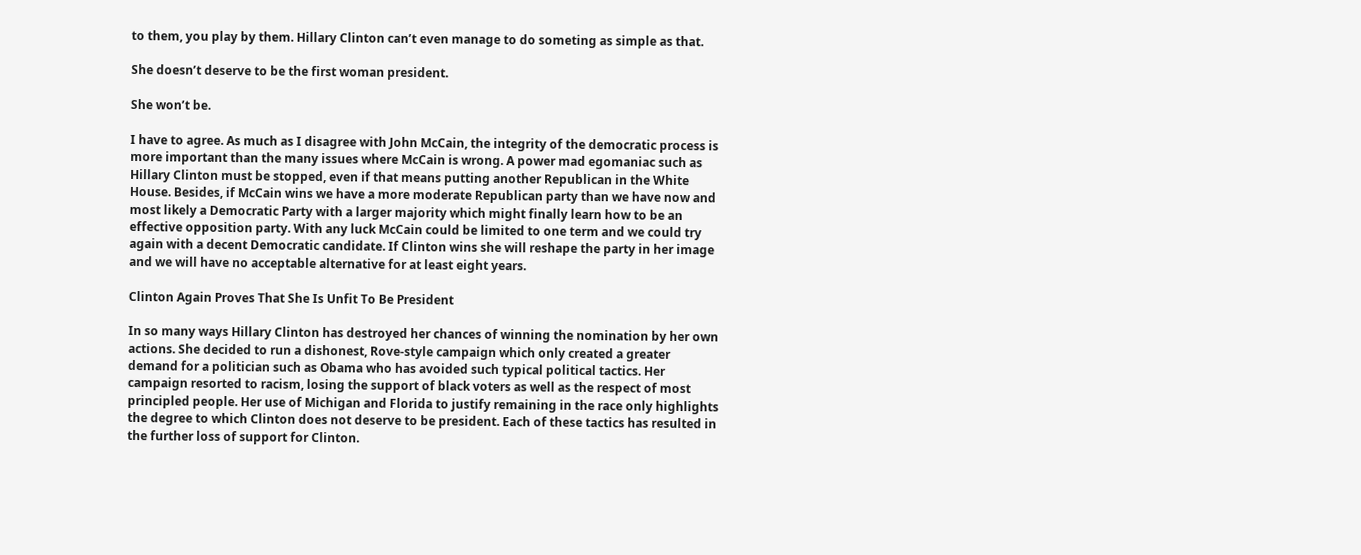to them, you play by them. Hillary Clinton can’t even manage to do someting as simple as that.

She doesn’t deserve to be the first woman president.

She won’t be.

I have to agree. As much as I disagree with John McCain, the integrity of the democratic process is more important than the many issues where McCain is wrong. A power mad egomaniac such as Hillary Clinton must be stopped, even if that means putting another Republican in the White House. Besides, if McCain wins we have a more moderate Republican party than we have now and most likely a Democratic Party with a larger majority which might finally learn how to be an effective opposition party. With any luck McCain could be limited to one term and we could try again with a decent Democratic candidate. If Clinton wins she will reshape the party in her image and we will have no acceptable alternative for at least eight years.

Clinton Again Proves That She Is Unfit To Be President

In so many ways Hillary Clinton has destroyed her chances of winning the nomination by her own actions. She decided to run a dishonest, Rove-style campaign which only created a greater demand for a politician such as Obama who has avoided such typical political tactics. Her campaign resorted to racism, losing the support of black voters as well as the respect of most principled people. Her use of Michigan and Florida to justify remaining in the race only highlights the degree to which Clinton does not deserve to be president. Each of these tactics has resulted in the further loss of support for Clinton.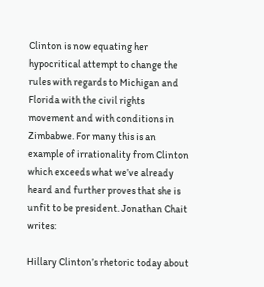Clinton is now equating her hypocritical attempt to change the rules with regards to Michigan and Florida with the civil rights movement and with conditions in Zimbabwe. For many this is an example of irrationality from Clinton which exceeds what we’ve already heard and further proves that she is unfit to be president. Jonathan Chait writes:

Hillary Clinton’s rhetoric today about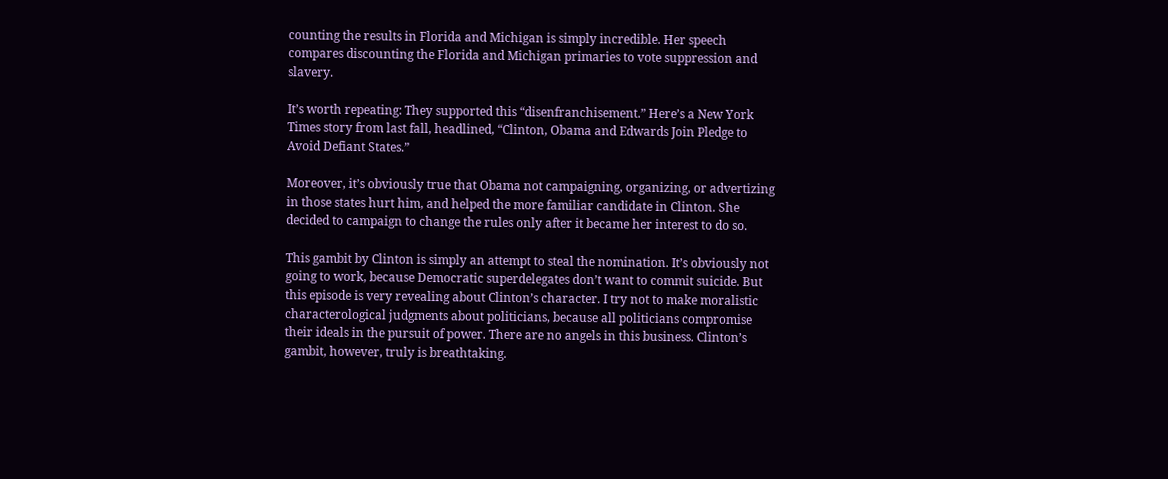counting the results in Florida and Michigan is simply incredible. Her speech compares discounting the Florida and Michigan primaries to vote suppression and slavery.

It’s worth repeating: They supported this “disenfranchisement.” Here’s a New York Times story from last fall, headlined, “Clinton, Obama and Edwards Join Pledge to Avoid Defiant States.”

Moreover, it’s obviously true that Obama not campaigning, organizing, or advertizing in those states hurt him, and helped the more familiar candidate in Clinton. She decided to campaign to change the rules only after it became her interest to do so.

This gambit by Clinton is simply an attempt to steal the nomination. It’s obviously not going to work, because Democratic superdelegates don’t want to commit suicide. But this episode is very revealing about Clinton’s character. I try not to make moralistic characterological judgments about politicians, because all politicians compromise their ideals in the pursuit of power. There are no angels in this business. Clinton’s gambit, however, truly is breathtaking.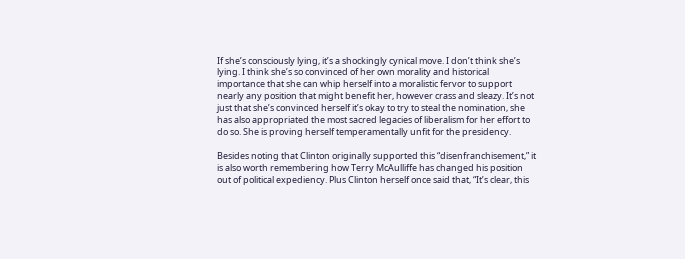If she’s consciously lying, it’s a shockingly cynical move. I don’t think she’s lying. I think she’s so convinced of her own morality and historical importance that she can whip herself into a moralistic fervor to support nearly any position that might benefit her, however crass and sleazy. It’s not just that she’s convinced herself it’s okay to try to steal the nomination, she has also appropriated the most sacred legacies of liberalism for her effort to do so. She is proving herself temperamentally unfit for the presidency.

Besides noting that Clinton originally supported this “disenfranchisement,” it is also worth remembering how Terry McAulliffe has changed his position out of political expediency. Plus Clinton herself once said that, “It’s clear, this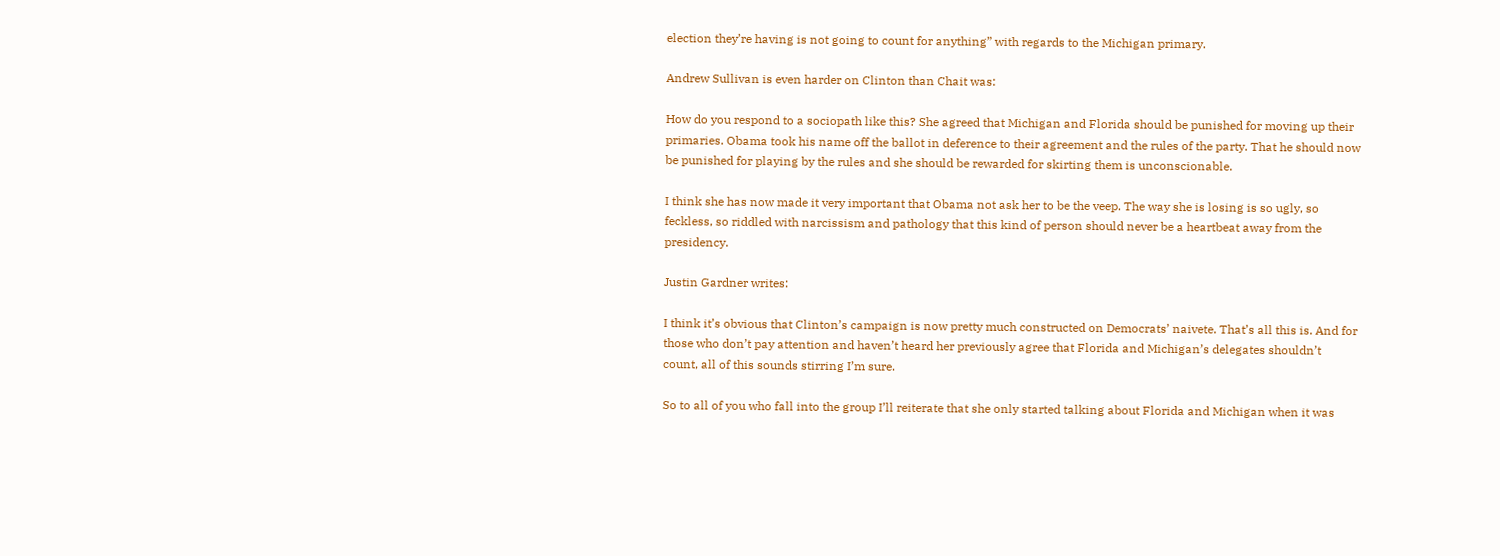election they’re having is not going to count for anything” with regards to the Michigan primary.

Andrew Sullivan is even harder on Clinton than Chait was:

How do you respond to a sociopath like this? She agreed that Michigan and Florida should be punished for moving up their primaries. Obama took his name off the ballot in deference to their agreement and the rules of the party. That he should now be punished for playing by the rules and she should be rewarded for skirting them is unconscionable.

I think she has now made it very important that Obama not ask her to be the veep. The way she is losing is so ugly, so feckless, so riddled with narcissism and pathology that this kind of person should never be a heartbeat away from the presidency.

Justin Gardner writes:

I think it’s obvious that Clinton’s campaign is now pretty much constructed on Democrats’ naivete. That’s all this is. And for those who don’t pay attention and haven’t heard her previously agree that Florida and Michigan’s delegates shouldn’t count, all of this sounds stirring I’m sure.

So to all of you who fall into the group I’ll reiterate that she only started talking about Florida and Michigan when it was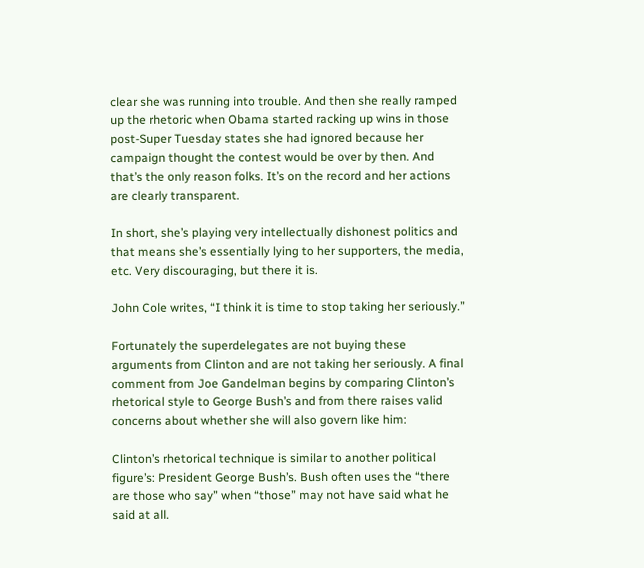clear she was running into trouble. And then she really ramped up the rhetoric when Obama started racking up wins in those post-Super Tuesday states she had ignored because her campaign thought the contest would be over by then. And that’s the only reason folks. It’s on the record and her actions are clearly transparent.

In short, she’s playing very intellectually dishonest politics and that means she’s essentially lying to her supporters, the media, etc. Very discouraging, but there it is.

John Cole writes, “I think it is time to stop taking her seriously.”

Fortunately the superdelegates are not buying these arguments from Clinton and are not taking her seriously. A final comment from Joe Gandelman begins by comparing Clinton’s rhetorical style to George Bush’s and from there raises valid concerns about whether she will also govern like him:

Clinton’s rhetorical technique is similar to another political figure’s: President George Bush’s. Bush often uses the “there are those who say” when “those” may not have said what he said at all.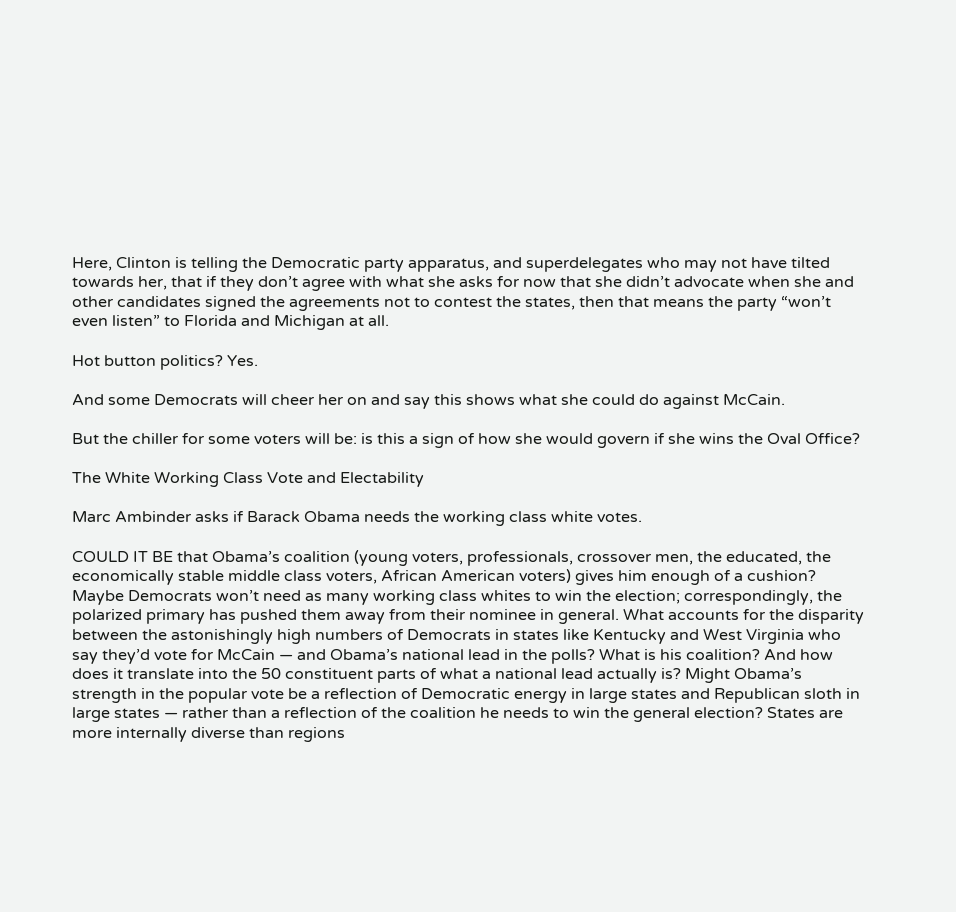Here, Clinton is telling the Democratic party apparatus, and superdelegates who may not have tilted towards her, that if they don’t agree with what she asks for now that she didn’t advocate when she and other candidates signed the agreements not to contest the states, then that means the party “won’t even listen” to Florida and Michigan at all.

Hot button politics? Yes.

And some Democrats will cheer her on and say this shows what she could do against McCain.

But the chiller for some voters will be: is this a sign of how she would govern if she wins the Oval Office?

The White Working Class Vote and Electability

Marc Ambinder asks if Barack Obama needs the working class white votes.

COULD IT BE that Obama’s coalition (young voters, professionals, crossover men, the educated, the economically stable middle class voters, African American voters) gives him enough of a cushion? Maybe Democrats won’t need as many working class whites to win the election; correspondingly, the polarized primary has pushed them away from their nominee in general. What accounts for the disparity between the astonishingly high numbers of Democrats in states like Kentucky and West Virginia who say they’d vote for McCain — and Obama’s national lead in the polls? What is his coalition? And how does it translate into the 50 constituent parts of what a national lead actually is? Might Obama’s strength in the popular vote be a reflection of Democratic energy in large states and Republican sloth in large states — rather than a reflection of the coalition he needs to win the general election? States are more internally diverse than regions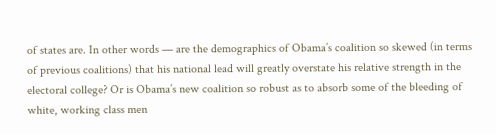of states are. In other words — are the demographics of Obama’s coalition so skewed (in terms of previous coalitions) that his national lead will greatly overstate his relative strength in the electoral college? Or is Obama’s new coalition so robust as to absorb some of the bleeding of white, working class men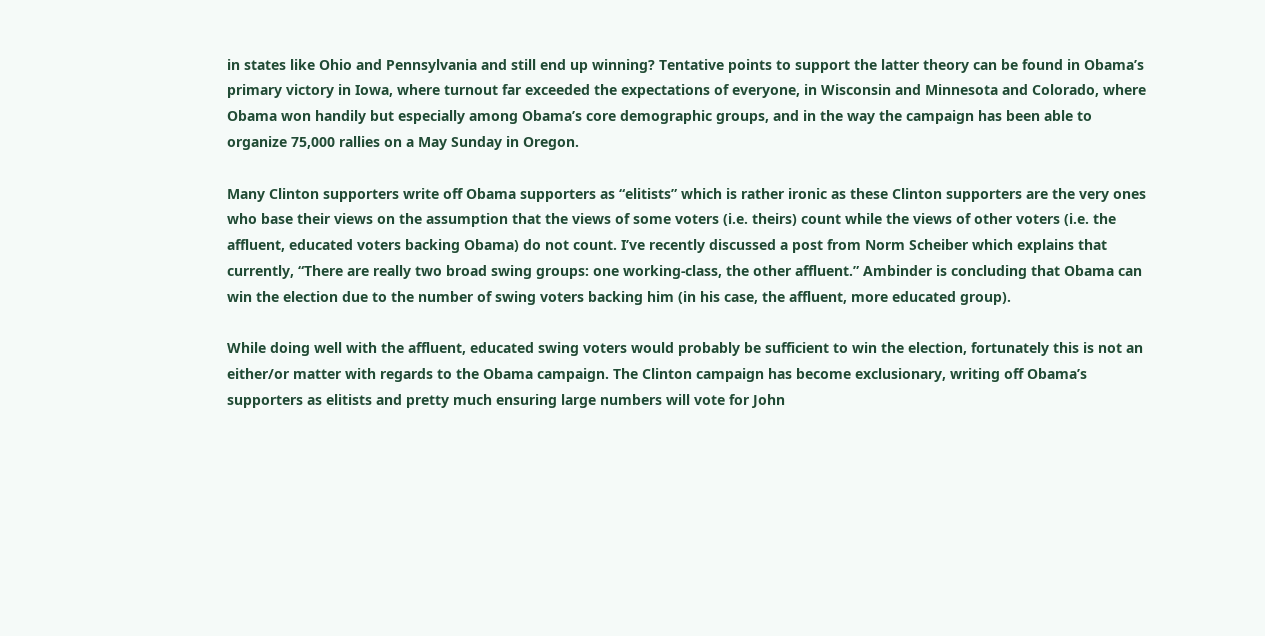in states like Ohio and Pennsylvania and still end up winning? Tentative points to support the latter theory can be found in Obama’s primary victory in Iowa, where turnout far exceeded the expectations of everyone, in Wisconsin and Minnesota and Colorado, where Obama won handily but especially among Obama’s core demographic groups, and in the way the campaign has been able to organize 75,000 rallies on a May Sunday in Oregon.

Many Clinton supporters write off Obama supporters as “elitists” which is rather ironic as these Clinton supporters are the very ones who base their views on the assumption that the views of some voters (i.e. theirs) count while the views of other voters (i.e. the affluent, educated voters backing Obama) do not count. I’ve recently discussed a post from Norm Scheiber which explains that currently, “There are really two broad swing groups: one working-class, the other affluent.” Ambinder is concluding that Obama can win the election due to the number of swing voters backing him (in his case, the affluent, more educated group).

While doing well with the affluent, educated swing voters would probably be sufficient to win the election, fortunately this is not an either/or matter with regards to the Obama campaign. The Clinton campaign has become exclusionary, writing off Obama’s supporters as elitists and pretty much ensuring large numbers will vote for John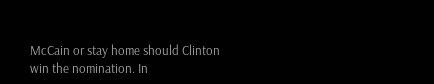McCain or stay home should Clinton win the nomination. In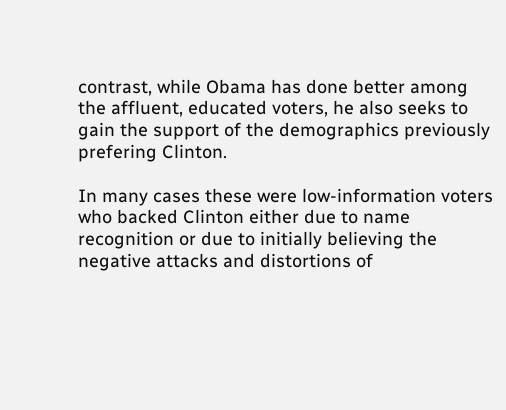contrast, while Obama has done better among the affluent, educated voters, he also seeks to gain the support of the demographics previously prefering Clinton.

In many cases these were low-information voters who backed Clinton either due to name recognition or due to initially believing the negative attacks and distortions of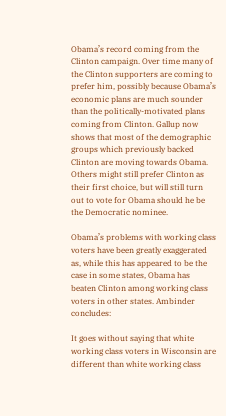Obama’s record coming from the Clinton campaign. Over time many of the Clinton supporters are coming to prefer him, possibly because Obama’s economic plans are much sounder than the politically-motivated plans coming from Clinton. Gallup now shows that most of the demographic groups which previously backed Clinton are moving towards Obama. Others might still prefer Clinton as their first choice, but will still turn out to vote for Obama should he be the Democratic nominee.

Obama’s problems with working class voters have been greatly exaggerated as, while this has appeared to be the case in some states, Obama has beaten Clinton among working class voters in other states. Ambinder concludes:

It goes without saying that white working class voters in Wisconsin are different than white working class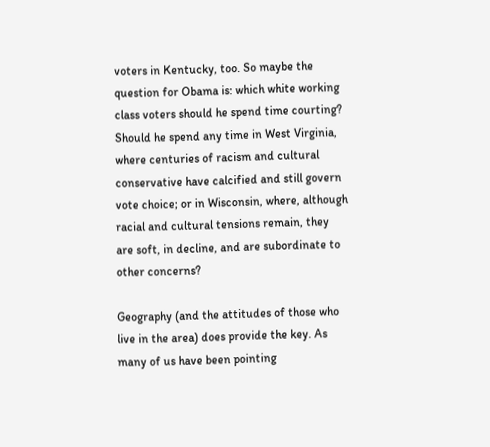voters in Kentucky, too. So maybe the question for Obama is: which white working class voters should he spend time courting? Should he spend any time in West Virginia, where centuries of racism and cultural conservative have calcified and still govern vote choice; or in Wisconsin, where, although racial and cultural tensions remain, they are soft, in decline, and are subordinate to other concerns?

Geography (and the attitudes of those who live in the area) does provide the key. As many of us have been pointing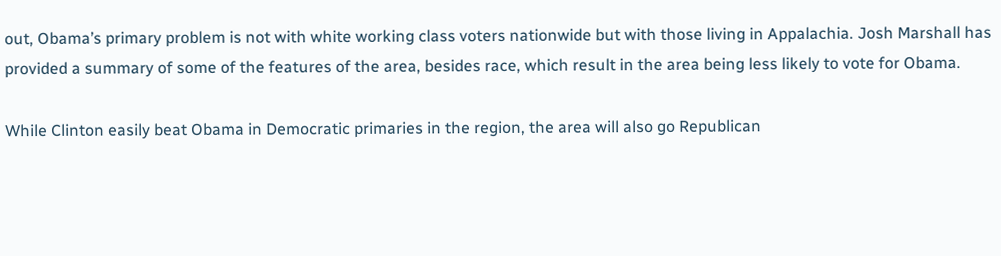out, Obama’s primary problem is not with white working class voters nationwide but with those living in Appalachia. Josh Marshall has provided a summary of some of the features of the area, besides race, which result in the area being less likely to vote for Obama.

While Clinton easily beat Obama in Democratic primaries in the region, the area will also go Republican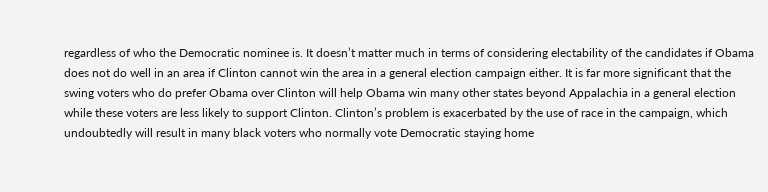regardless of who the Democratic nominee is. It doesn’t matter much in terms of considering electability of the candidates if Obama does not do well in an area if Clinton cannot win the area in a general election campaign either. It is far more significant that the swing voters who do prefer Obama over Clinton will help Obama win many other states beyond Appalachia in a general election while these voters are less likely to support Clinton. Clinton’s problem is exacerbated by the use of race in the campaign, which undoubtedly will result in many black voters who normally vote Democratic staying home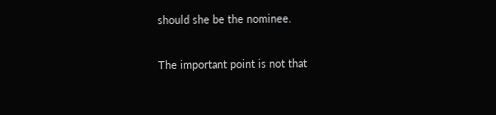should she be the nominee.

The important point is not that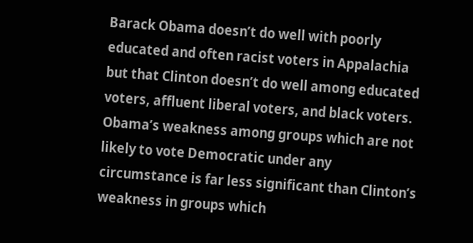Barack Obama doesn’t do well with poorly educated and often racist voters in Appalachia but that Clinton doesn’t do well among educated voters, affluent liberal voters, and black voters. Obama’s weakness among groups which are not likely to vote Democratic under any circumstance is far less significant than Clinton’s weakness in groups which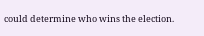could determine who wins the election.